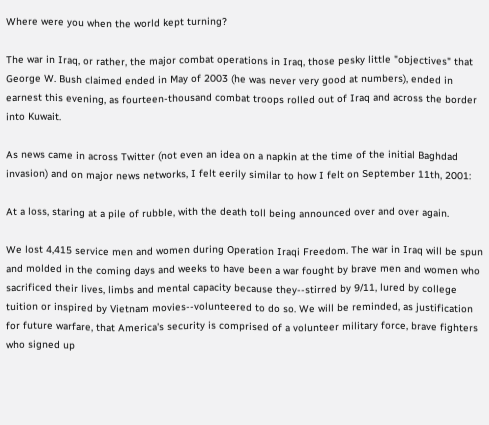Where were you when the world kept turning?

The war in Iraq, or rather, the major combat operations in Iraq, those pesky little "objectives" that George W. Bush claimed ended in May of 2003 (he was never very good at numbers), ended in earnest this evening, as fourteen-thousand combat troops rolled out of Iraq and across the border into Kuwait.

As news came in across Twitter (not even an idea on a napkin at the time of the initial Baghdad invasion) and on major news networks, I felt eerily similar to how I felt on September 11th, 2001:

At a loss, staring at a pile of rubble, with the death toll being announced over and over again.

We lost 4,415 service men and women during Operation Iraqi Freedom. The war in Iraq will be spun and molded in the coming days and weeks to have been a war fought by brave men and women who sacrificed their lives, limbs and mental capacity because they--stirred by 9/11, lured by college tuition or inspired by Vietnam movies--volunteered to do so. We will be reminded, as justification for future warfare, that America's security is comprised of a volunteer military force, brave fighters who signed up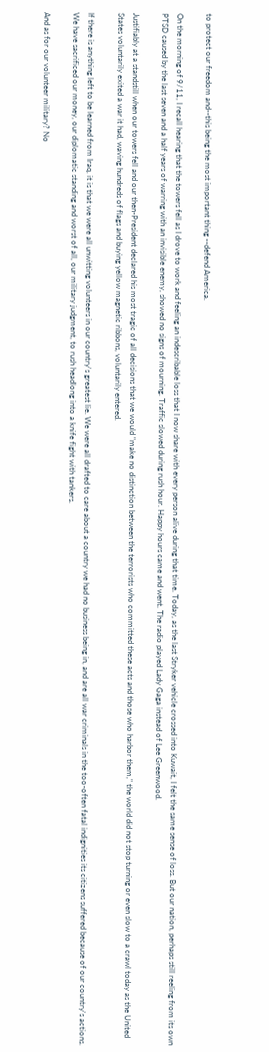to protect our freedom and--this being the most important thing --defend America.

On the morning of 9/11, I recall hearing that the towers fell as I drove to work and feeling an indescribable loss that I now share with every person alive during that time. Today, as the last Stryker vehicle crossed into Kuwait, I felt the same sense of loss. But our nation, perhaps still reeling from its own PTSD caused by the last seven and a half years of warring with an invisible enemy, showed no signs of mourning. Traffic slowed during rush hour. Happy hours came and went. The radio played Lady Gaga instead of Lee Greenwood.

Justifiably at a standstill when our towers fell and our then-President declared his most tragic of all decisions that we would "make no distinction between the terrorists who committed these acts and those who harbor them," the world did not stop turning or even slow to a crawl today as the United States voluntarily exited a war it had, waving hundreds of flags and buying yellow magnetic ribbons, voluntarily entered.

If there is anything left to be learned from Iraq, it is that we were all unwitting volunteers in our country's greatest lie. We were all drafted to care about a country we had no business being in, and are all war criminals in the too-often fatal indignities its citizens suffered because of our country's actions. We have sacrificed our money, our diplomatic standing and worst of all, our military judgment, to rush headlong into a knife fight with tankers.

And as for our volunteer military? No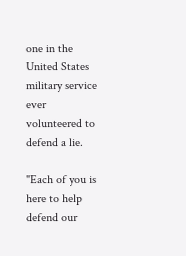one in the United States military service ever volunteered to defend a lie.

"Each of you is here to help defend our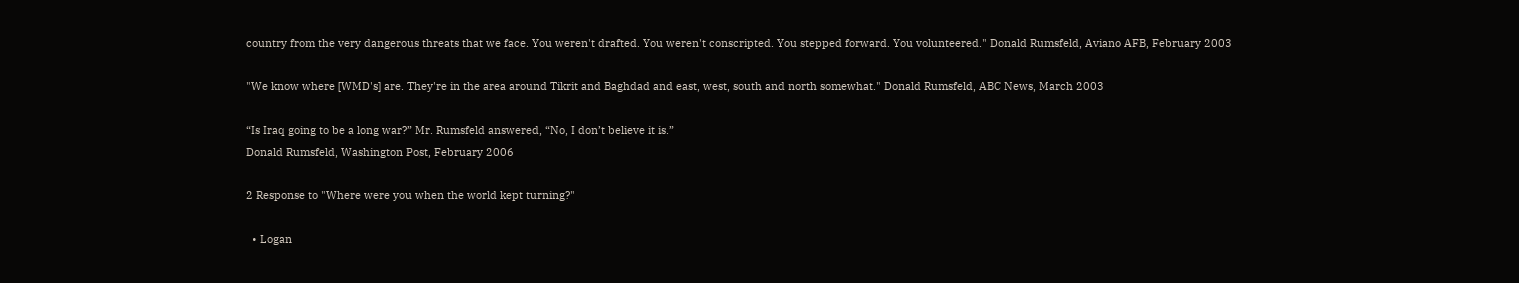country from the very dangerous threats that we face. You weren't drafted. You weren't conscripted. You stepped forward. You volunteered." Donald Rumsfeld, Aviano AFB, February 2003

"We know where [WMD's] are. They're in the area around Tikrit and Baghdad and east, west, south and north somewhat." Donald Rumsfeld, ABC News, March 2003

“Is Iraq going to be a long war?” Mr. Rumsfeld answered, “No, I don’t believe it is.”
Donald Rumsfeld, Washington Post, February 2006

2 Response to "Where were you when the world kept turning?"

  • Logan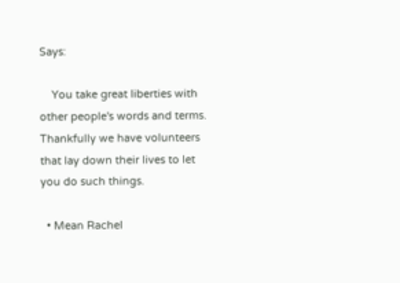Says:

    You take great liberties with other people's words and terms. Thankfully we have volunteers that lay down their lives to let you do such things.

  • Mean Rachel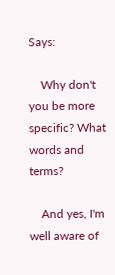Says:

    Why don't you be more specific? What words and terms?

    And yes, I'm well aware of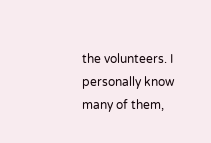the volunteers. I personally know many of them,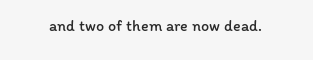and two of them are now dead.